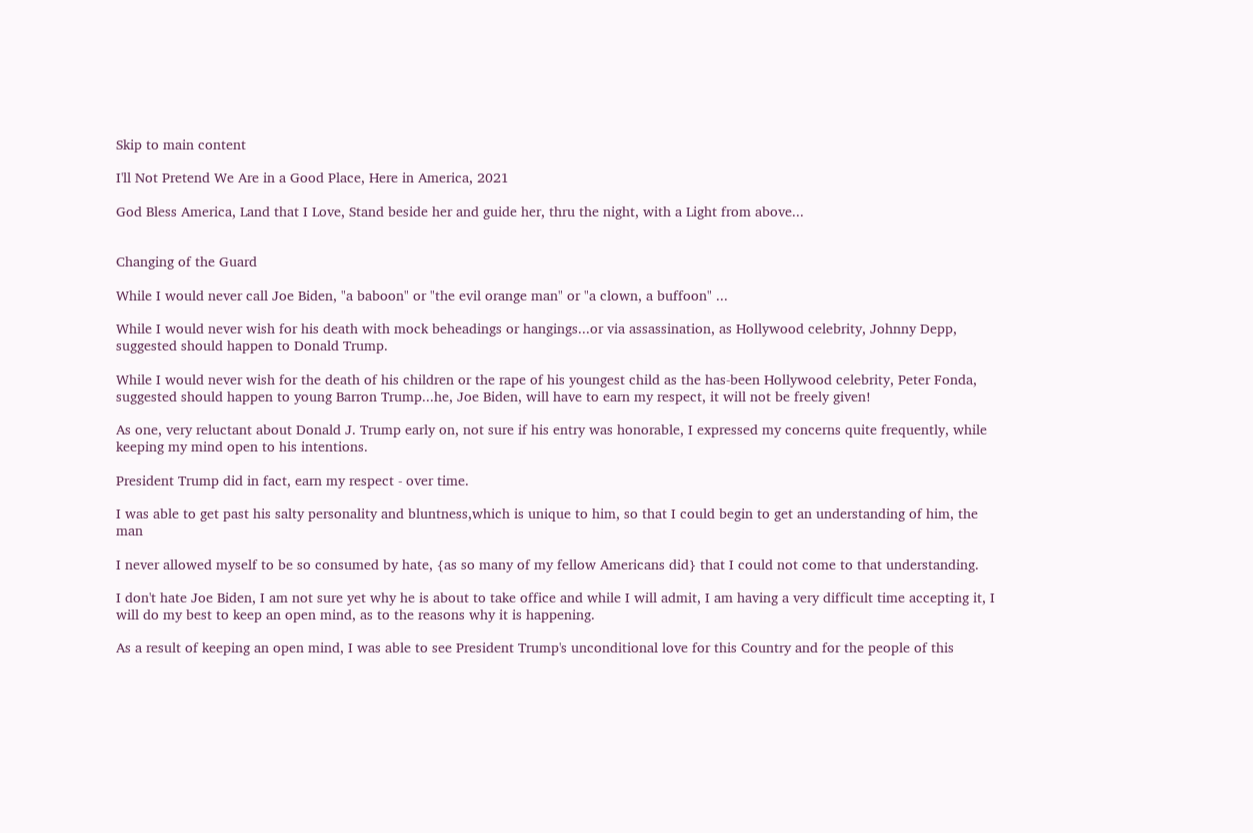Skip to main content

I'll Not Pretend We Are in a Good Place, Here in America, 2021

God Bless America, Land that I Love, Stand beside her and guide her, thru the night, with a Light from above...


Changing of the Guard

While I would never call Joe Biden, "a baboon" or "the evil orange man" or "a clown, a buffoon" ...

While I would never wish for his death with mock beheadings or hangings...or via assassination, as Hollywood celebrity, Johnny Depp, suggested should happen to Donald Trump.

While I would never wish for the death of his children or the rape of his youngest child as the has-been Hollywood celebrity, Peter Fonda, suggested should happen to young Barron Trump...he, Joe Biden, will have to earn my respect, it will not be freely given!

As one, very reluctant about Donald J. Trump early on, not sure if his entry was honorable, I expressed my concerns quite frequently, while keeping my mind open to his intentions.

President Trump did in fact, earn my respect - over time.

I was able to get past his salty personality and bluntness,which is unique to him, so that I could begin to get an understanding of him, the man

I never allowed myself to be so consumed by hate, {as so many of my fellow Americans did} that I could not come to that understanding.

I don't hate Joe Biden, I am not sure yet why he is about to take office and while I will admit, I am having a very difficult time accepting it, I will do my best to keep an open mind, as to the reasons why it is happening.

As a result of keeping an open mind, I was able to see President Trump's unconditional love for this Country and for the people of this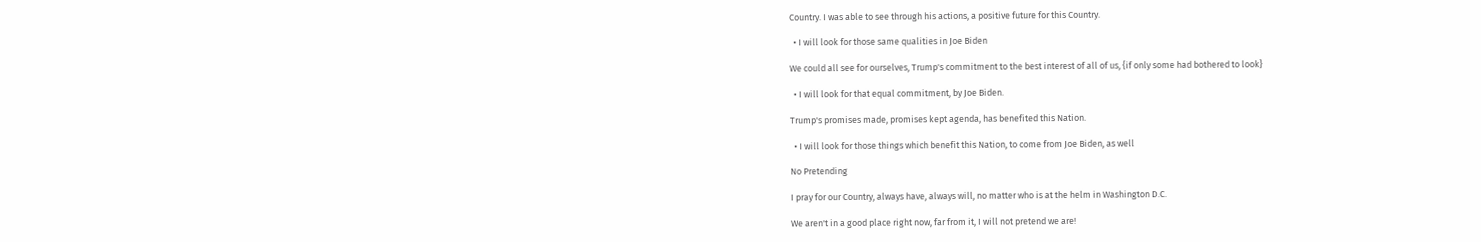Country. I was able to see through his actions, a positive future for this Country.

  • I will look for those same qualities in Joe Biden

We could all see for ourselves, Trump's commitment to the best interest of all of us, {if only some had bothered to look}

  • I will look for that equal commitment, by Joe Biden.

Trump's promises made, promises kept agenda, has benefited this Nation.

  • I will look for those things which benefit this Nation, to come from Joe Biden, as well

No Pretending

I pray for our Country, always have, always will, no matter who is at the helm in Washington D.C.

We aren't in a good place right now, far from it, I will not pretend we are!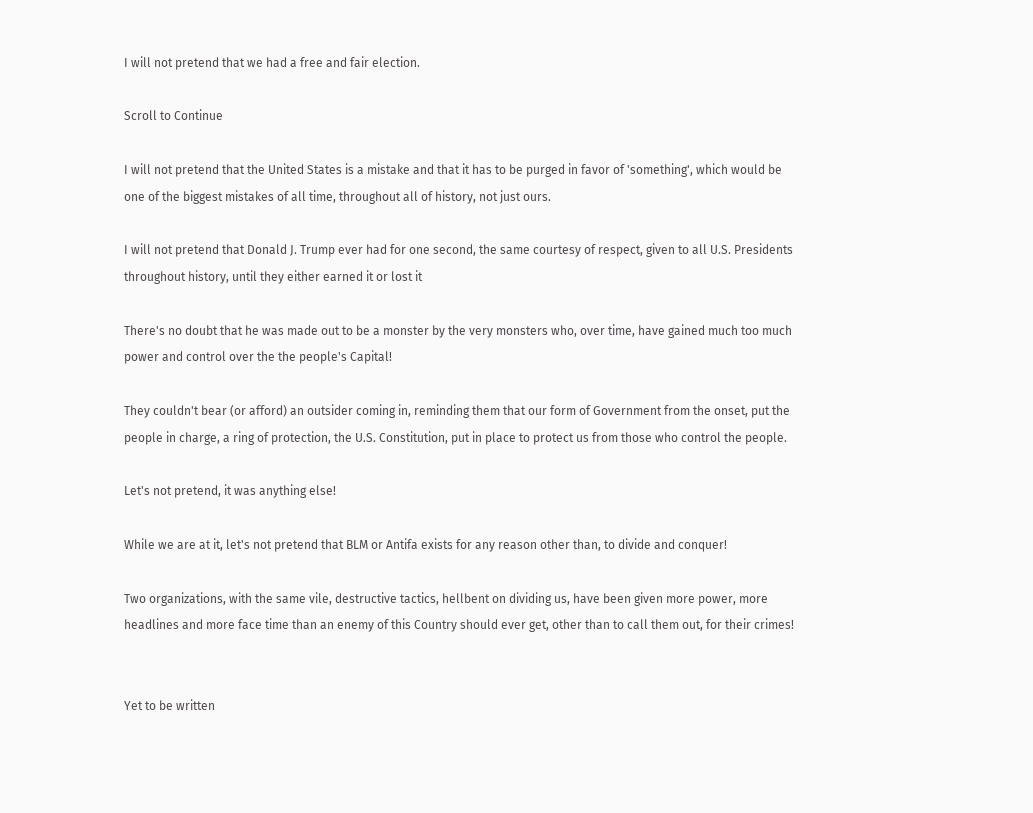I will not pretend that we had a free and fair election.

Scroll to Continue

I will not pretend that the United States is a mistake and that it has to be purged in favor of 'something', which would be one of the biggest mistakes of all time, throughout all of history, not just ours.

I will not pretend that Donald J. Trump ever had for one second, the same courtesy of respect, given to all U.S. Presidents throughout history, until they either earned it or lost it

There's no doubt that he was made out to be a monster by the very monsters who, over time, have gained much too much power and control over the the people's Capital!

They couldn't bear (or afford) an outsider coming in, reminding them that our form of Government from the onset, put the people in charge, a ring of protection, the U.S. Constitution, put in place to protect us from those who control the people.

Let's not pretend, it was anything else!

While we are at it, let's not pretend that BLM or Antifa exists for any reason other than, to divide and conquer!

Two organizations, with the same vile, destructive tactics, hellbent on dividing us, have been given more power, more headlines and more face time than an enemy of this Country should ever get, other than to call them out, for their crimes!


Yet to be written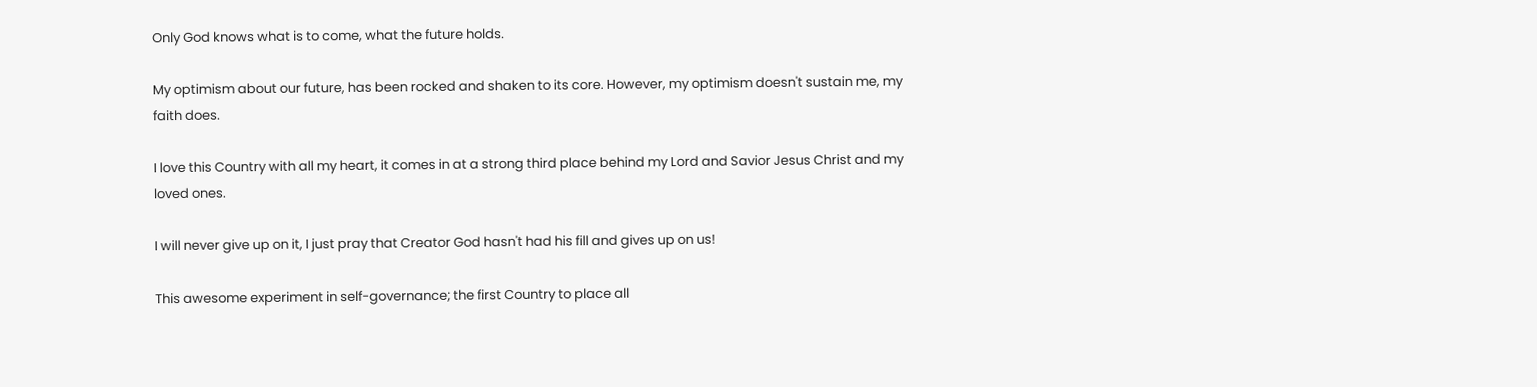Only God knows what is to come, what the future holds.

My optimism about our future, has been rocked and shaken to its core. However, my optimism doesn't sustain me, my faith does.

I love this Country with all my heart, it comes in at a strong third place behind my Lord and Savior Jesus Christ and my loved ones.

I will never give up on it, I just pray that Creator God hasn't had his fill and gives up on us!

This awesome experiment in self-governance; the first Country to place all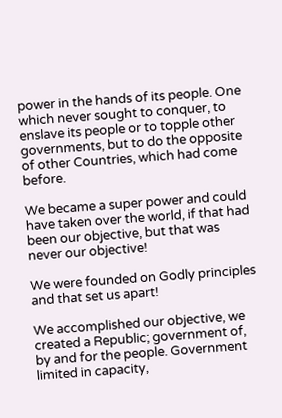power in the hands of its people. One which never sought to conquer, to enslave its people or to topple other governments, but to do the opposite of other Countries, which had come before.

We became a super power and could have taken over the world, if that had been our objective, but that was never our objective!

We were founded on Godly principles and that set us apart!

We accomplished our objective, we created a Republic; government of, by and for the people. Government limited in capacity,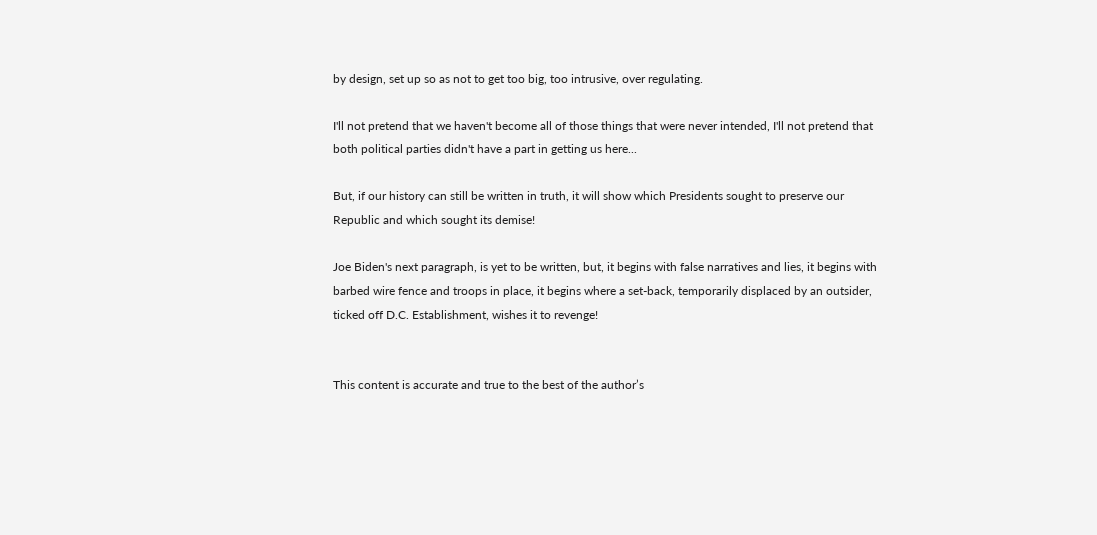by design, set up so as not to get too big, too intrusive, over regulating.

I'll not pretend that we haven't become all of those things that were never intended, I'll not pretend that both political parties didn't have a part in getting us here...

But, if our history can still be written in truth, it will show which Presidents sought to preserve our Republic and which sought its demise!

Joe Biden's next paragraph, is yet to be written, but, it begins with false narratives and lies, it begins with barbed wire fence and troops in place, it begins where a set-back, temporarily displaced by an outsider, ticked off D.C. Establishment, wishes it to revenge!


This content is accurate and true to the best of the author’s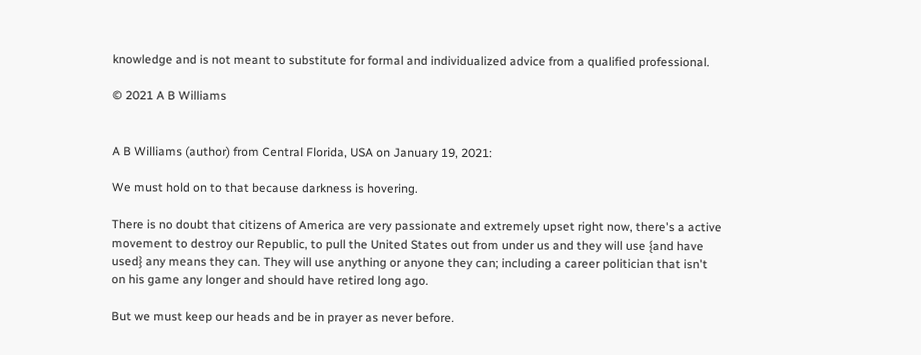knowledge and is not meant to substitute for formal and individualized advice from a qualified professional.

© 2021 A B Williams


A B Williams (author) from Central Florida, USA on January 19, 2021:

We must hold on to that because darkness is hovering.

There is no doubt that citizens of America are very passionate and extremely upset right now, there's a active movement to destroy our Republic, to pull the United States out from under us and they will use {and have used} any means they can. They will use anything or anyone they can; including a career politician that isn't on his game any longer and should have retired long ago.

But we must keep our heads and be in prayer as never before.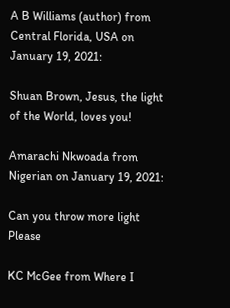A B Williams (author) from Central Florida, USA on January 19, 2021:

Shuan Brown, Jesus, the light of the World, loves you!

Amarachi Nkwoada from Nigerian on January 19, 2021:

Can you throw more light Please

KC McGee from Where I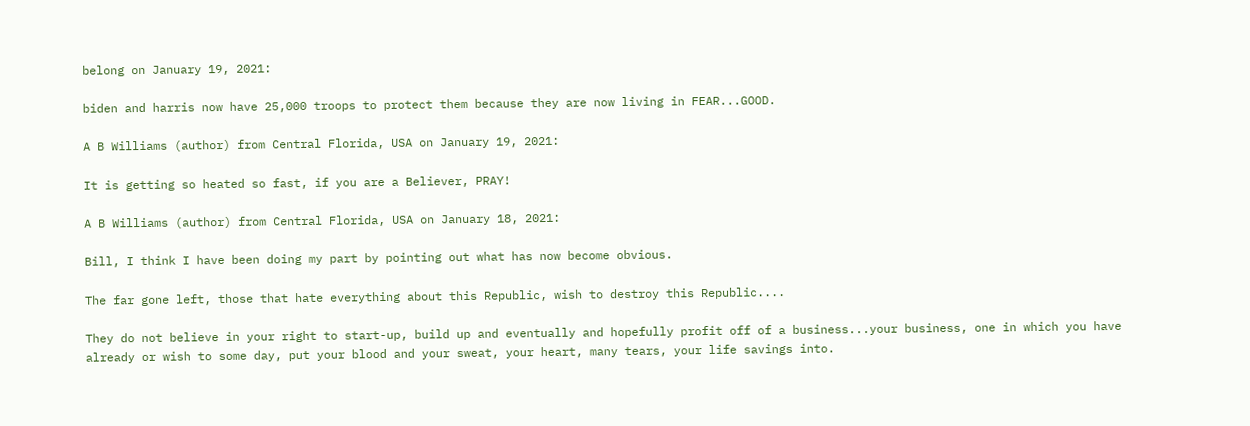belong on January 19, 2021:

biden and harris now have 25,000 troops to protect them because they are now living in FEAR...GOOD.

A B Williams (author) from Central Florida, USA on January 19, 2021:

It is getting so heated so fast, if you are a Believer, PRAY!

A B Williams (author) from Central Florida, USA on January 18, 2021:

Bill, I think I have been doing my part by pointing out what has now become obvious.

The far gone left, those that hate everything about this Republic, wish to destroy this Republic....

They do not believe in your right to start-up, build up and eventually and hopefully profit off of a business...your business, one in which you have already or wish to some day, put your blood and your sweat, your heart, many tears, your life savings into.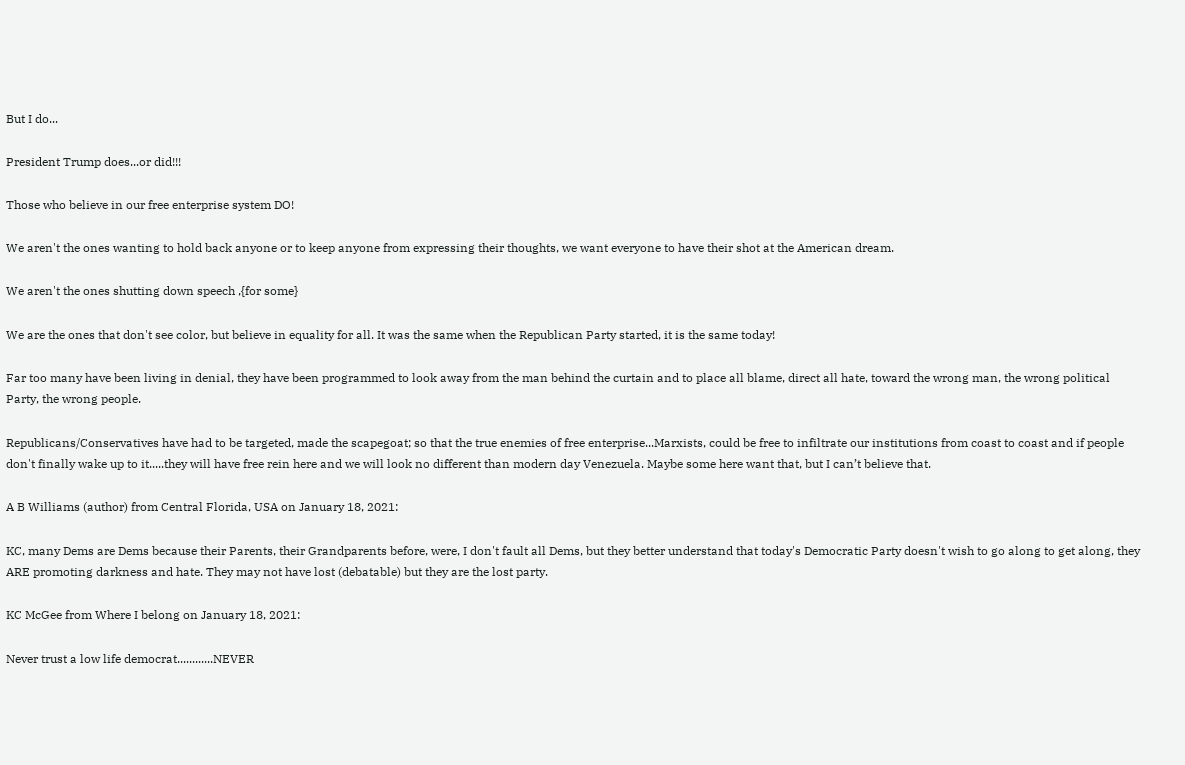But I do...

President Trump does...or did!!!

Those who believe in our free enterprise system DO!

We aren't the ones wanting to hold back anyone or to keep anyone from expressing their thoughts, we want everyone to have their shot at the American dream.

We aren't the ones shutting down speech ,{for some}

We are the ones that don't see color, but believe in equality for all. It was the same when the Republican Party started, it is the same today!

Far too many have been living in denial, they have been programmed to look away from the man behind the curtain and to place all blame, direct all hate, toward the wrong man, the wrong political Party, the wrong people.

Republicans/Conservatives have had to be targeted, made the scapegoat; so that the true enemies of free enterprise...Marxists, could be free to infiltrate our institutions from coast to coast and if people don't finally wake up to it.....they will have free rein here and we will look no different than modern day Venezuela. Maybe some here want that, but I can’t believe that.

A B Williams (author) from Central Florida, USA on January 18, 2021:

KC, many Dems are Dems because their Parents, their Grandparents before, were, I don't fault all Dems, but they better understand that today's Democratic Party doesn't wish to go along to get along, they ARE promoting darkness and hate. They may not have lost (debatable) but they are the lost party.

KC McGee from Where I belong on January 18, 2021:

Never trust a low life democrat............NEVER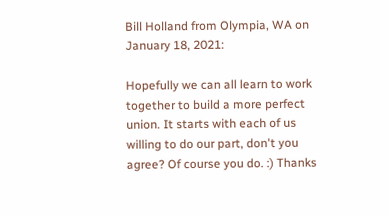Bill Holland from Olympia, WA on January 18, 2021:

Hopefully we can all learn to work together to build a more perfect union. It starts with each of us willing to do our part, don't you agree? Of course you do. :) Thanks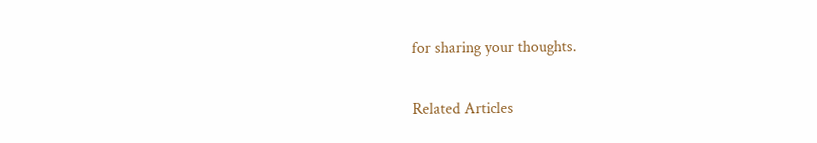for sharing your thoughts.

Related Articles